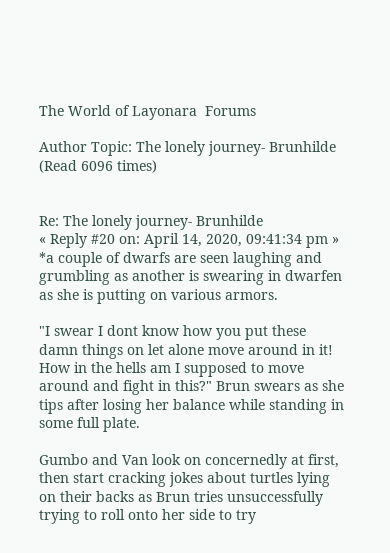The World of Layonara  Forums

Author Topic: The lonely journey- Brunhilde  (Read 6096 times)


Re: The lonely journey- Brunhilde
« Reply #20 on: April 14, 2020, 09:41:34 pm »
*a couple of dwarfs are seen laughing and grumbling as another is swearing in dwarfen as she is putting on various armors.

"I swear I dont know how you put these damn things on let alone move around in it! How in the hells am I supposed to move around and fight in this?" Brun swears as she tips after losing her balance while standing in some full plate.

Gumbo and Van look on concernedly at first, then start cracking jokes about turtles lying on their backs as Brun tries unsuccessfully trying to roll onto her side to try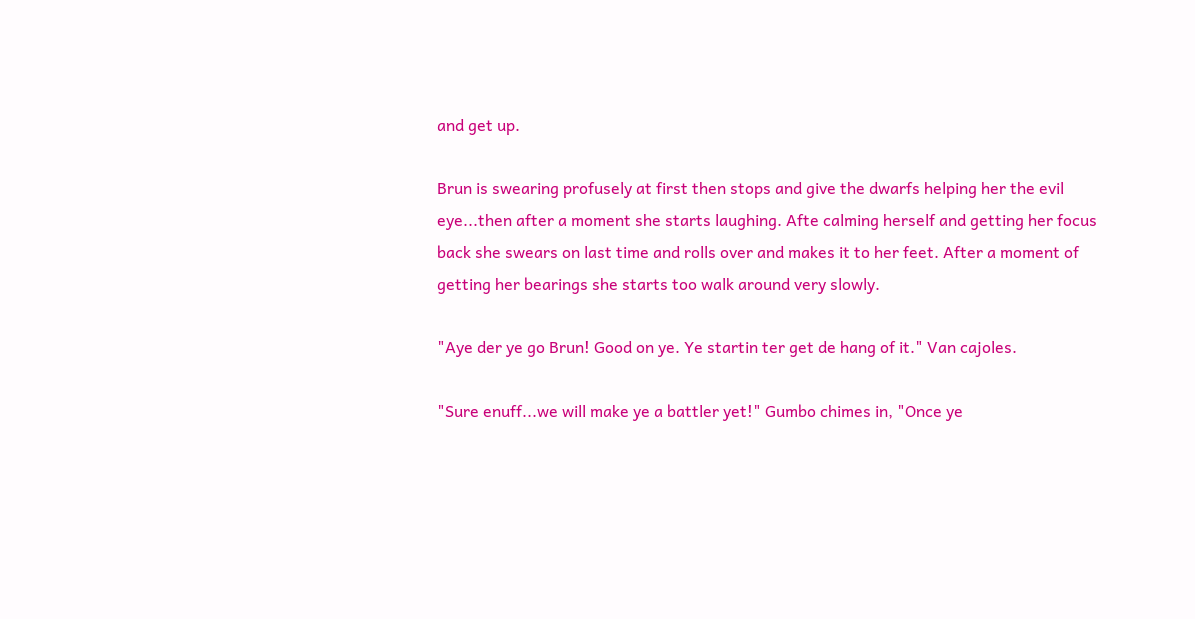and get up.

Brun is swearing profusely at first then stops and give the dwarfs helping her the evil eye...then after a moment she starts laughing. Afte calming herself and getting her focus back she swears on last time and rolls over and makes it to her feet. After a moment of getting her bearings she starts too walk around very slowly.

"Aye der ye go Brun! Good on ye. Ye startin ter get de hang of it." Van cajoles.

"Sure enuff...we will make ye a battler yet!" Gumbo chimes in, "Once ye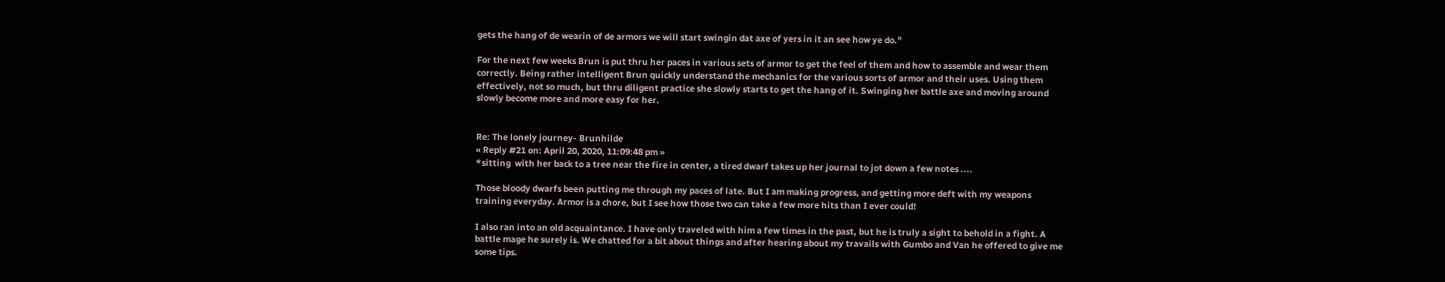gets the hang of de wearin of de armors we will start swingin dat axe of yers in it an see how ye do."

For the next few weeks Brun is put thru her paces in various sets of armor to get the feel of them and how to assemble and wear them correctly. Being rather intelligent Brun quickly understand the mechanics for the various sorts of armor and their uses. Using them effectively, not so much, but thru diligent practice she slowly starts to get the hang of it. Swinging her battle axe and moving around slowly become more and more easy for her.


Re: The lonely journey- Brunhilde
« Reply #21 on: April 20, 2020, 11:09:48 pm »
*sitting  with her back to a tree near the fire in center, a tired dwarf takes up her journal to jot down a few notes ....

Those bloody dwarfs been putting me through my paces of late. But I am making progress, and getting more deft with my weapons training everyday. Armor is a chore, but I see how those two can take a few more hits than I ever could!

I also ran into an old acquaintance. I have only traveled with him a few times in the past, but he is truly a sight to behold in a fight. A battle mage he surely is. We chatted for a bit about things and after hearing about my travails with Gumbo and Van he offered to give me some tips.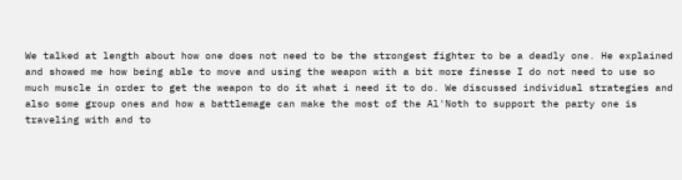We talked at length about how one does not need to be the strongest fighter to be a deadly one. He explained and showed me how being able to move and using the weapon with a bit more finesse I do not need to use so much muscle in order to get the weapon to do it what i need it to do. We discussed individual strategies and also some group ones and how a battlemage can make the most of the Al'Noth to support the party one is traveling with and to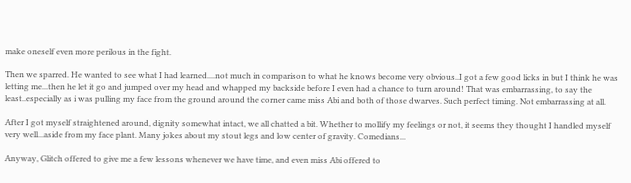make oneself even more perilous in the fight.

Then we sparred. He wanted to see what I had learned....not much in comparison to what he knows become very obvious..I got a few good licks in but I think he was letting me...then he let it go and jumped over my head and whapped my backside before I even had a chance to turn around! That was embarrassing, to say the least..especially as i was pulling my face from the ground around the corner came miss Abi and both of those dwarves. Such perfect timing. Not embarrassing at all.

After I got myself straightened around, dignity somewhat intact, we all chatted a bit. Whether to mollify my feelings or not, it seems they thought I handled myself very well...aside from my face plant. Many jokes about my stout legs and low center of gravity. Comedians...

Anyway, Glitch offered to give me a few lessons whenever we have time, and even miss Abi offered to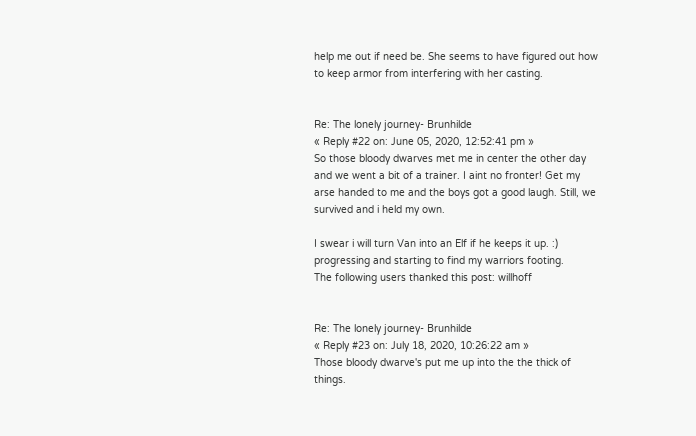help me out if need be. She seems to have figured out how to keep armor from interfering with her casting.


Re: The lonely journey- Brunhilde
« Reply #22 on: June 05, 2020, 12:52:41 pm »
So those bloody dwarves met me in center the other day and we went a bit of a trainer. I aint no fronter! Get my arse handed to me and the boys got a good laugh. Still, we survived and i held my own.

I swear i will turn Van into an Elf if he keeps it up. :) progressing and starting to find my warriors footing.
The following users thanked this post: willhoff


Re: The lonely journey- Brunhilde
« Reply #23 on: July 18, 2020, 10:26:22 am »
Those bloody dwarve's put me up into the the thick of things.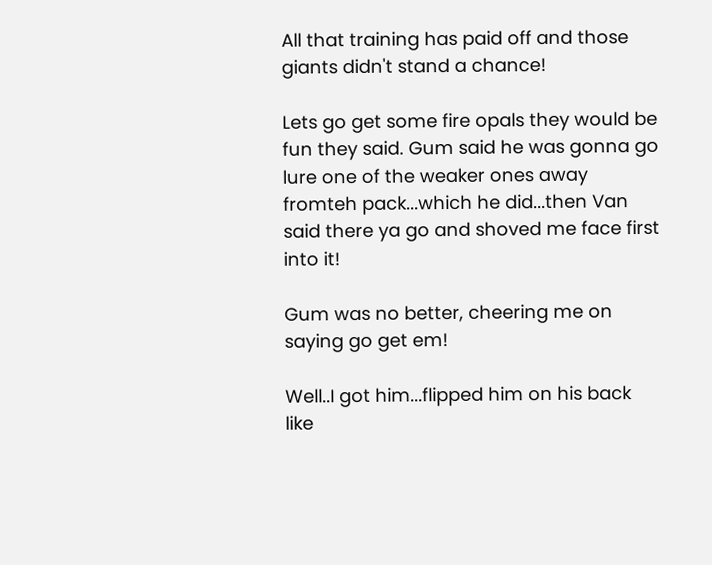All that training has paid off and those giants didn't stand a chance!

Lets go get some fire opals they would be fun they said. Gum said he was gonna go lure one of the weaker ones away fromteh pack...which he did...then Van said there ya go and shoved me face first into it!

Gum was no better, cheering me on saying go get em!

Well..I got him...flipped him on his back like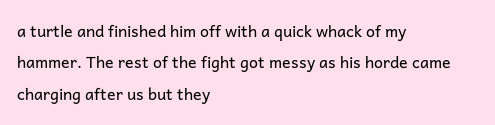a turtle and finished him off with a quick whack of my hammer. The rest of the fight got messy as his horde came charging after us but they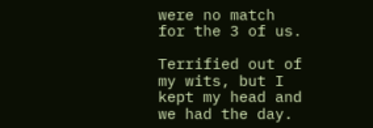were no match for the 3 of us.

Terrified out of my wits, but I kept my head and we had the day.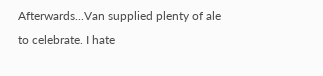Afterwards...Van supplied plenty of ale to celebrate. I hate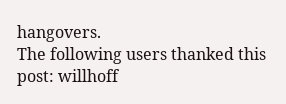hangovers.
The following users thanked this post: willhoff